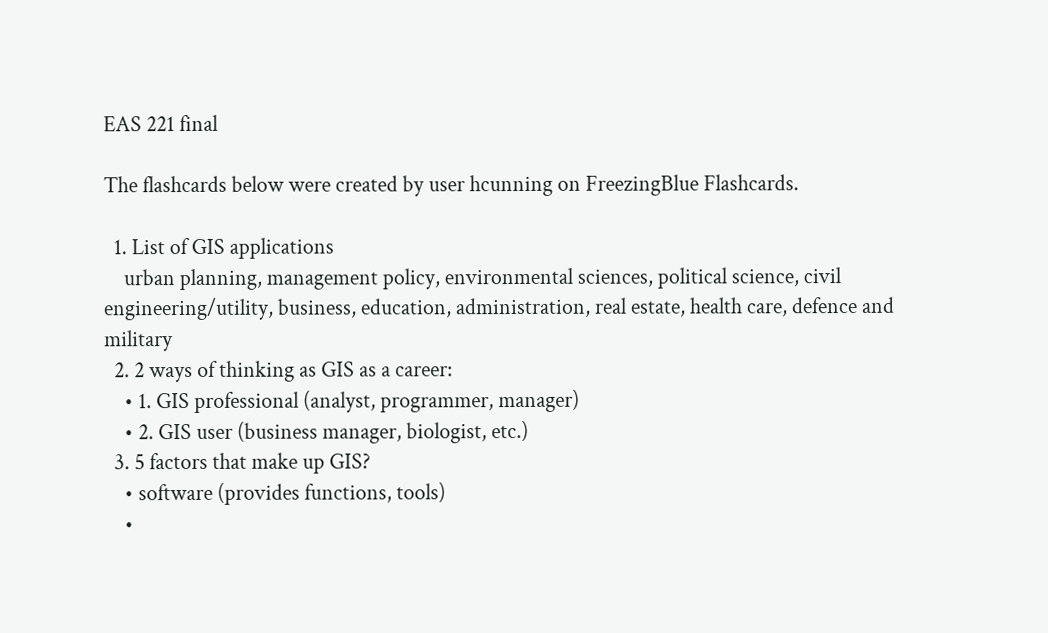EAS 221 final

The flashcards below were created by user hcunning on FreezingBlue Flashcards.

  1. List of GIS applications
    urban planning, management policy, environmental sciences, political science, civil engineering/utility, business, education, administration, real estate, health care, defence and military
  2. 2 ways of thinking as GIS as a career:
    • 1. GIS professional (analyst, programmer, manager)
    • 2. GIS user (business manager, biologist, etc.)
  3. 5 factors that make up GIS?
    • software (provides functions, tools)
    •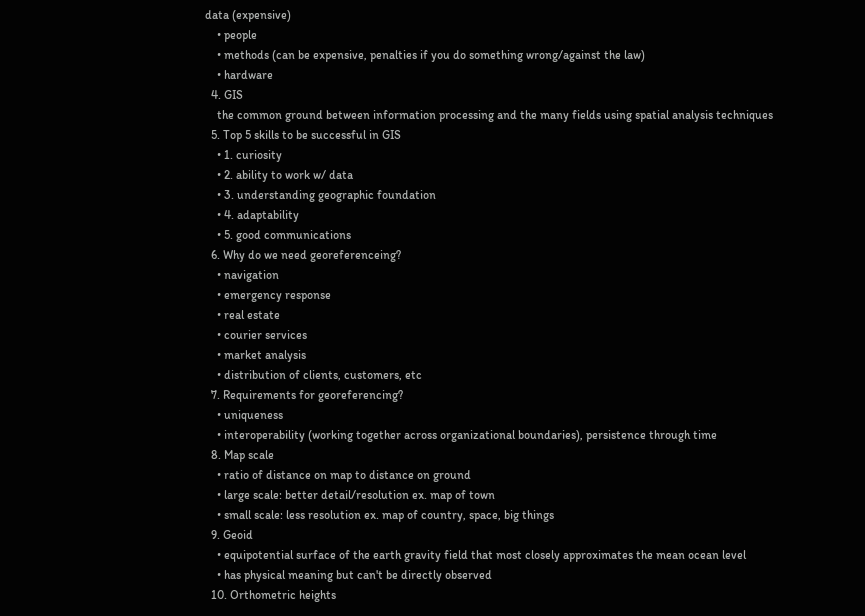data (expensive)
    • people
    • methods (can be expensive, penalties if you do something wrong/against the law)
    • hardware
  4. GIS
    the common ground between information processing and the many fields using spatial analysis techniques
  5. Top 5 skills to be successful in GIS
    • 1. curiosity
    • 2. ability to work w/ data
    • 3. understanding geographic foundation
    • 4. adaptability
    • 5. good communications
  6. Why do we need georeferenceing?
    • navigation
    • emergency response
    • real estate
    • courier services
    • market analysis
    • distribution of clients, customers, etc
  7. Requirements for georeferencing?
    • uniqueness
    • interoperability (working together across organizational boundaries), persistence through time
  8. Map scale
    • ratio of distance on map to distance on ground
    • large scale: better detail/resolution ex. map of town
    • small scale: less resolution ex. map of country, space, big things
  9. Geoid
    • equipotential surface of the earth gravity field that most closely approximates the mean ocean level
    • has physical meaning but can't be directly observed
  10. Orthometric heights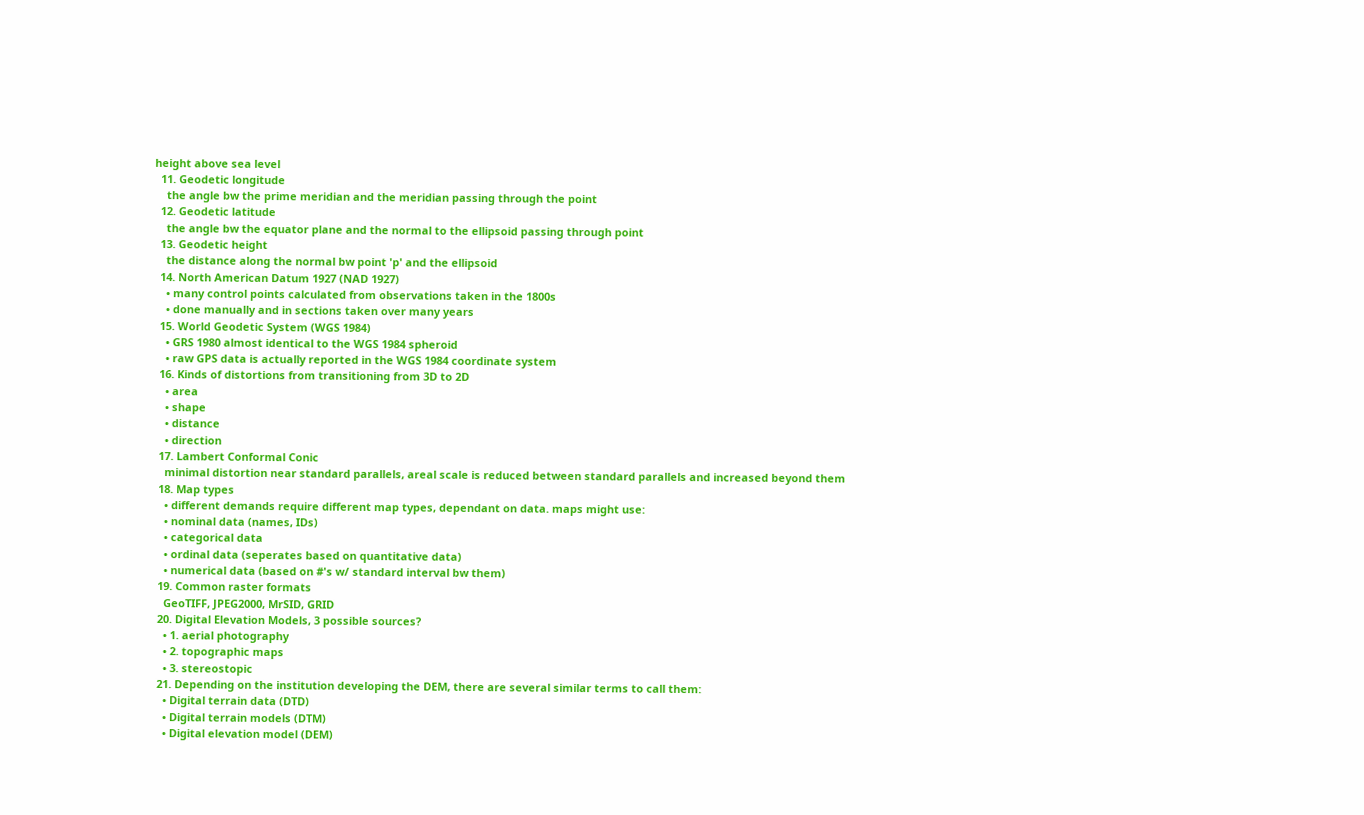height above sea level
  11. Geodetic longitude
    the angle bw the prime meridian and the meridian passing through the point
  12. Geodetic latitude
    the angle bw the equator plane and the normal to the ellipsoid passing through point
  13. Geodetic height
    the distance along the normal bw point 'p' and the ellipsoid
  14. North American Datum 1927 (NAD 1927)
    • many control points calculated from observations taken in the 1800s
    • done manually and in sections taken over many years
  15. World Geodetic System (WGS 1984)
    • GRS 1980 almost identical to the WGS 1984 spheroid
    • raw GPS data is actually reported in the WGS 1984 coordinate system
  16. Kinds of distortions from transitioning from 3D to 2D
    • area
    • shape
    • distance
    • direction
  17. Lambert Conformal Conic
    minimal distortion near standard parallels, areal scale is reduced between standard parallels and increased beyond them
  18. Map types
    • different demands require different map types, dependant on data. maps might use:
    • nominal data (names, IDs)
    • categorical data
    • ordinal data (seperates based on quantitative data)
    • numerical data (based on #'s w/ standard interval bw them)
  19. Common raster formats
    GeoTIFF, JPEG2000, MrSID, GRID
  20. Digital Elevation Models, 3 possible sources?
    • 1. aerial photography
    • 2. topographic maps
    • 3. stereostopic
  21. Depending on the institution developing the DEM, there are several similar terms to call them:
    • Digital terrain data (DTD)
    • Digital terrain models (DTM)
    • Digital elevation model (DEM)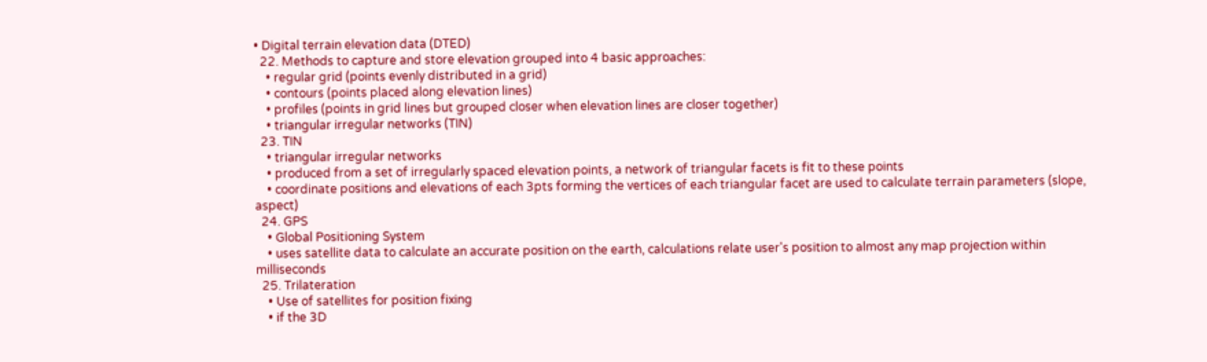• Digital terrain elevation data (DTED)
  22. Methods to capture and store elevation grouped into 4 basic approaches:
    • regular grid (points evenly distributed in a grid)
    • contours (points placed along elevation lines)
    • profiles (points in grid lines but grouped closer when elevation lines are closer together)
    • triangular irregular networks (TIN)
  23. TIN
    • triangular irregular networks
    • produced from a set of irregularly spaced elevation points, a network of triangular facets is fit to these points
    • coordinate positions and elevations of each 3pts forming the vertices of each triangular facet are used to calculate terrain parameters (slope, aspect)
  24. GPS
    • Global Positioning System
    • uses satellite data to calculate an accurate position on the earth, calculations relate user's position to almost any map projection within milliseconds
  25. Trilateration
    • Use of satellites for position fixing
    • if the 3D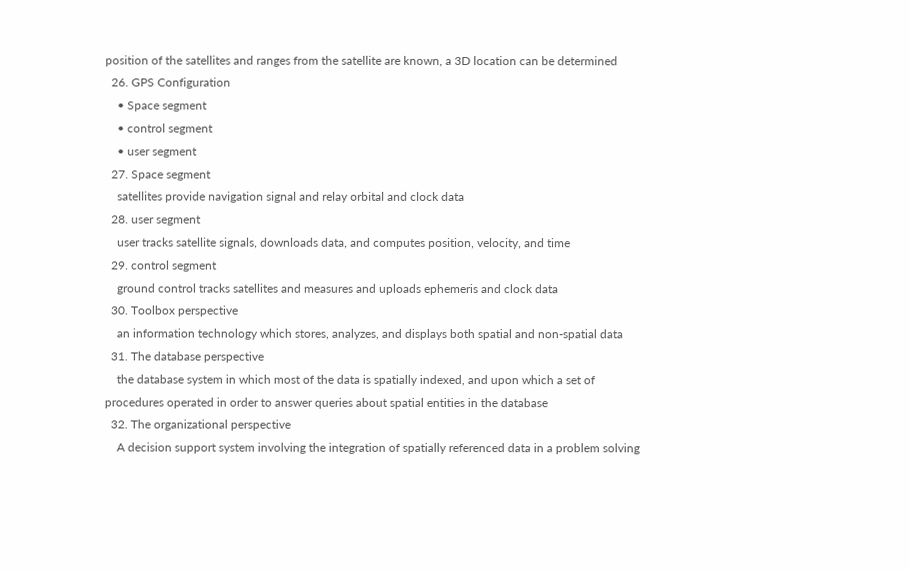position of the satellites and ranges from the satellite are known, a 3D location can be determined
  26. GPS Configuration
    • Space segment
    • control segment
    • user segment
  27. Space segment
    satellites provide navigation signal and relay orbital and clock data
  28. user segment
    user tracks satellite signals, downloads data, and computes position, velocity, and time
  29. control segment
    ground control tracks satellites and measures and uploads ephemeris and clock data
  30. Toolbox perspective
    an information technology which stores, analyzes, and displays both spatial and non-spatial data
  31. The database perspective
    the database system in which most of the data is spatially indexed, and upon which a set of procedures operated in order to answer queries about spatial entities in the database
  32. The organizational perspective
    A decision support system involving the integration of spatially referenced data in a problem solving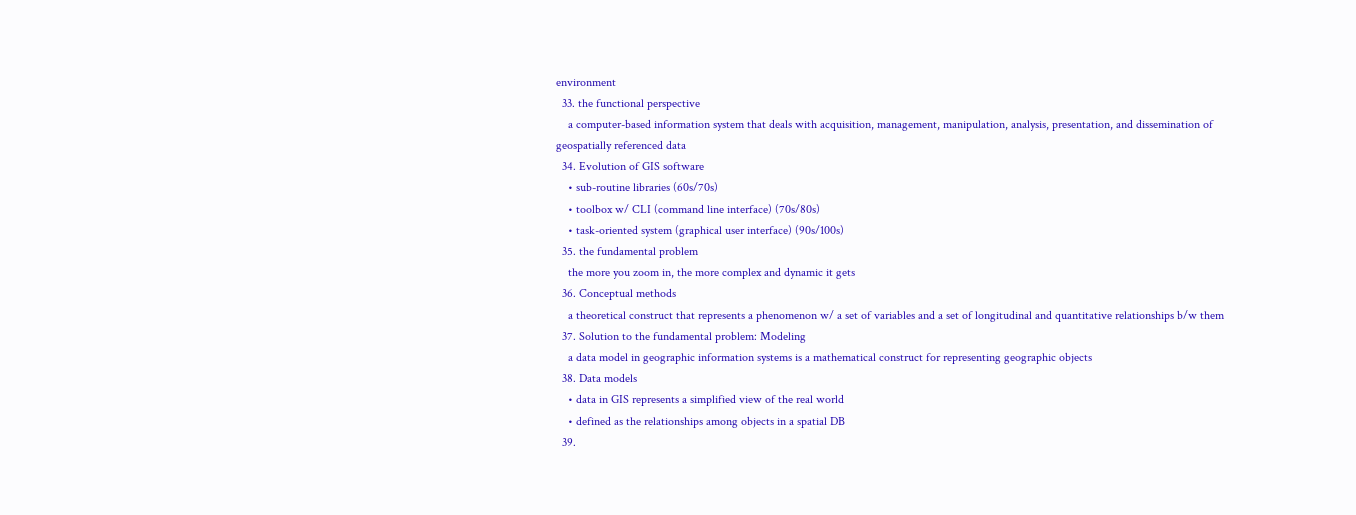environment
  33. the functional perspective
    a computer-based information system that deals with acquisition, management, manipulation, analysis, presentation, and dissemination of geospatially referenced data
  34. Evolution of GIS software
    • sub-routine libraries (60s/70s)
    • toolbox w/ CLI (command line interface) (70s/80s)
    • task-oriented system (graphical user interface) (90s/100s)
  35. the fundamental problem
    the more you zoom in, the more complex and dynamic it gets
  36. Conceptual methods
    a theoretical construct that represents a phenomenon w/ a set of variables and a set of longitudinal and quantitative relationships b/w them
  37. Solution to the fundamental problem: Modeling
    a data model in geographic information systems is a mathematical construct for representing geographic objects
  38. Data models
    • data in GIS represents a simplified view of the real world
    • defined as the relationships among objects in a spatial DB
  39.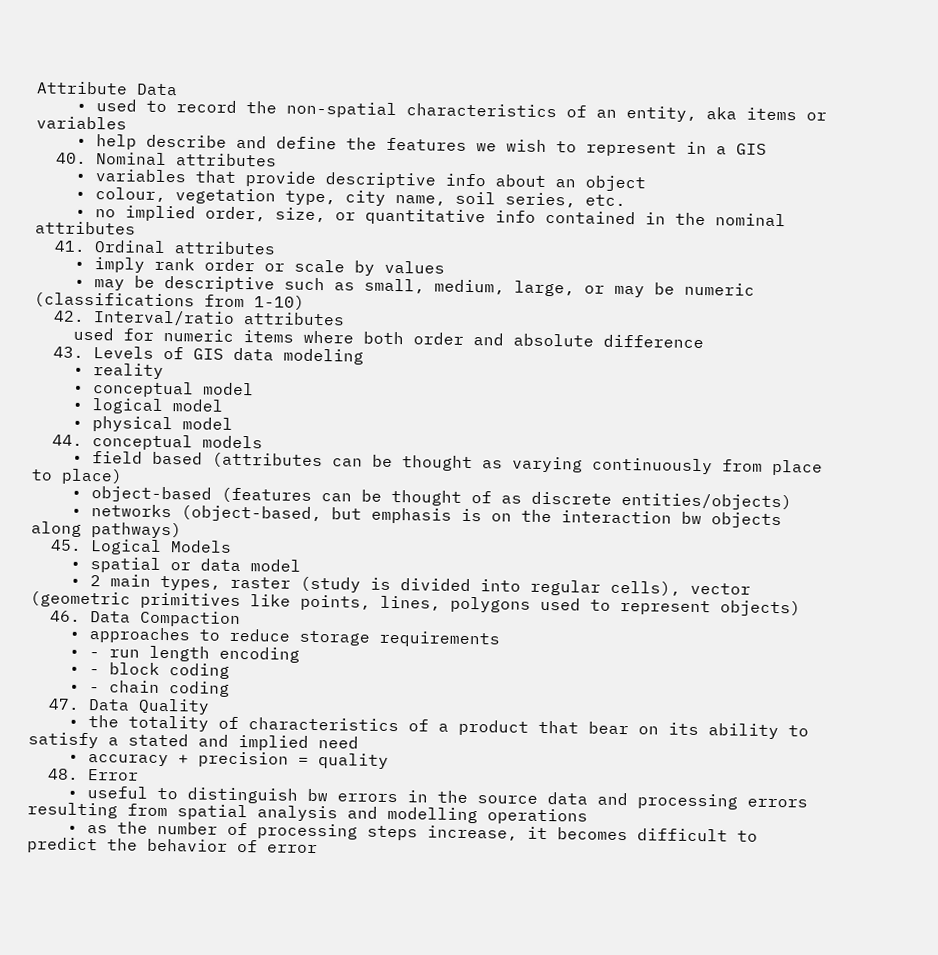Attribute Data
    • used to record the non-spatial characteristics of an entity, aka items or variables
    • help describe and define the features we wish to represent in a GIS
  40. Nominal attributes
    • variables that provide descriptive info about an object
    • colour, vegetation type, city name, soil series, etc.
    • no implied order, size, or quantitative info contained in the nominal attributes
  41. Ordinal attributes
    • imply rank order or scale by values
    • may be descriptive such as small, medium, large, or may be numeric (classifications from 1-10)
  42. Interval/ratio attributes
    used for numeric items where both order and absolute difference
  43. Levels of GIS data modeling
    • reality
    • conceptual model
    • logical model
    • physical model
  44. conceptual models
    • field based (attributes can be thought as varying continuously from place to place)
    • object-based (features can be thought of as discrete entities/objects)
    • networks (object-based, but emphasis is on the interaction bw objects along pathways)
  45. Logical Models
    • spatial or data model
    • 2 main types, raster (study is divided into regular cells), vector (geometric primitives like points, lines, polygons used to represent objects)
  46. Data Compaction
    • approaches to reduce storage requirements
    • - run length encoding
    • - block coding
    • - chain coding
  47. Data Quality
    • the totality of characteristics of a product that bear on its ability to satisfy a stated and implied need
    • accuracy + precision = quality
  48. Error
    • useful to distinguish bw errors in the source data and processing errors resulting from spatial analysis and modelling operations
    • as the number of processing steps increase, it becomes difficult to predict the behavior of error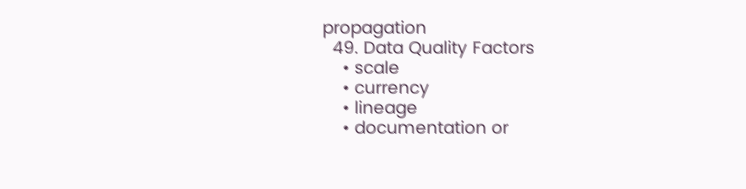propagation
  49. Data Quality Factors
    • scale
    • currency
    • lineage
    • documentation or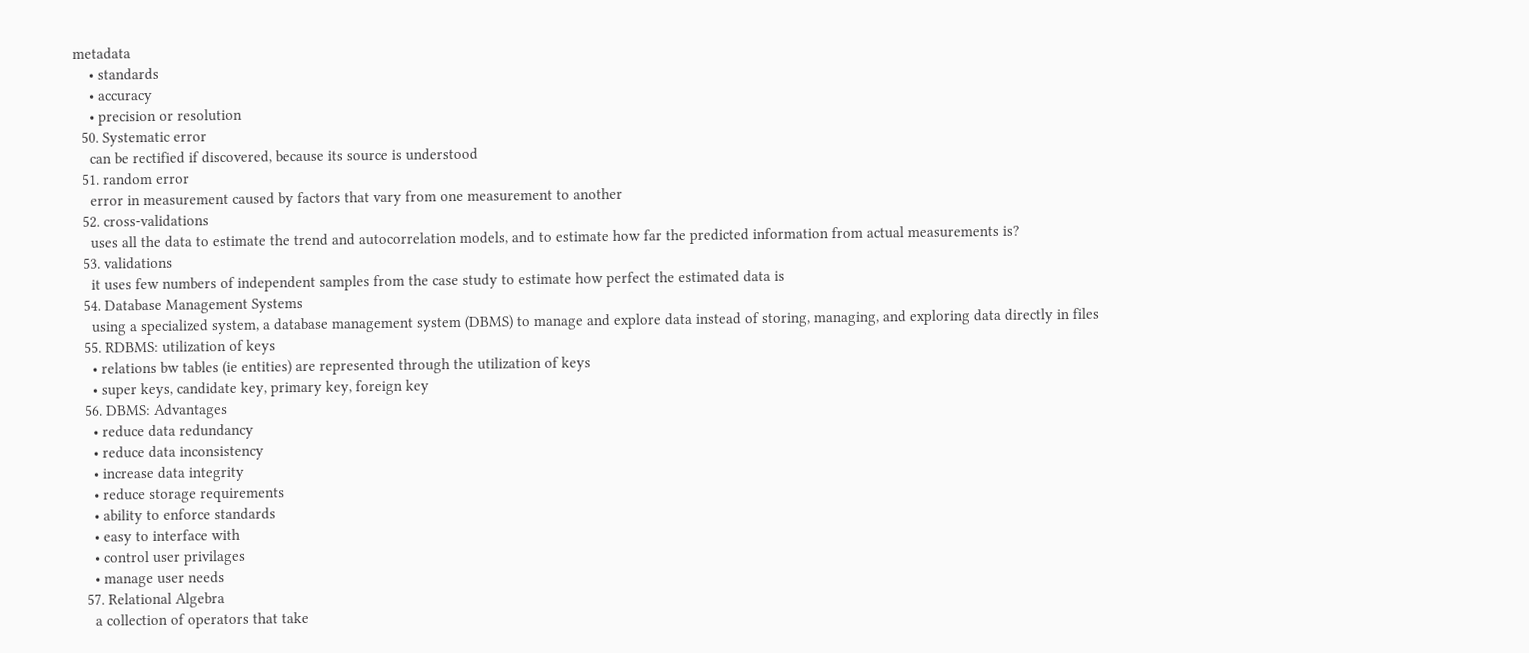metadata
    • standards
    • accuracy
    • precision or resolution
  50. Systematic error
    can be rectified if discovered, because its source is understood
  51. random error
    error in measurement caused by factors that vary from one measurement to another
  52. cross-validations
    uses all the data to estimate the trend and autocorrelation models, and to estimate how far the predicted information from actual measurements is?
  53. validations
    it uses few numbers of independent samples from the case study to estimate how perfect the estimated data is
  54. Database Management Systems
    using a specialized system, a database management system (DBMS) to manage and explore data instead of storing, managing, and exploring data directly in files
  55. RDBMS: utilization of keys
    • relations bw tables (ie entities) are represented through the utilization of keys
    • super keys, candidate key, primary key, foreign key
  56. DBMS: Advantages
    • reduce data redundancy
    • reduce data inconsistency
    • increase data integrity
    • reduce storage requirements
    • ability to enforce standards
    • easy to interface with
    • control user privilages
    • manage user needs
  57. Relational Algebra
    a collection of operators that take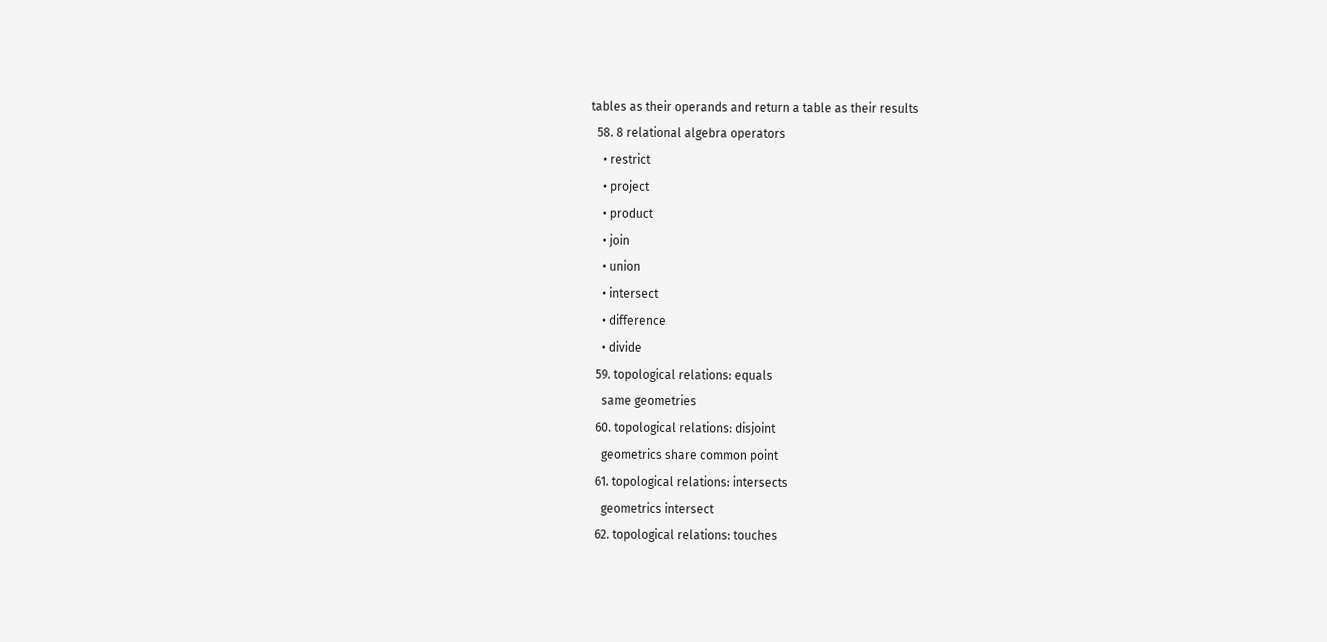tables as their operands and return a table as their results
  58. 8 relational algebra operators
    • restrict
    • project
    • product
    • join
    • union
    • intersect
    • difference
    • divide
  59. topological relations: equals
    same geometries
  60. topological relations: disjoint
    geometrics share common point
  61. topological relations: intersects
    geometrics intersect
  62. topological relations: touches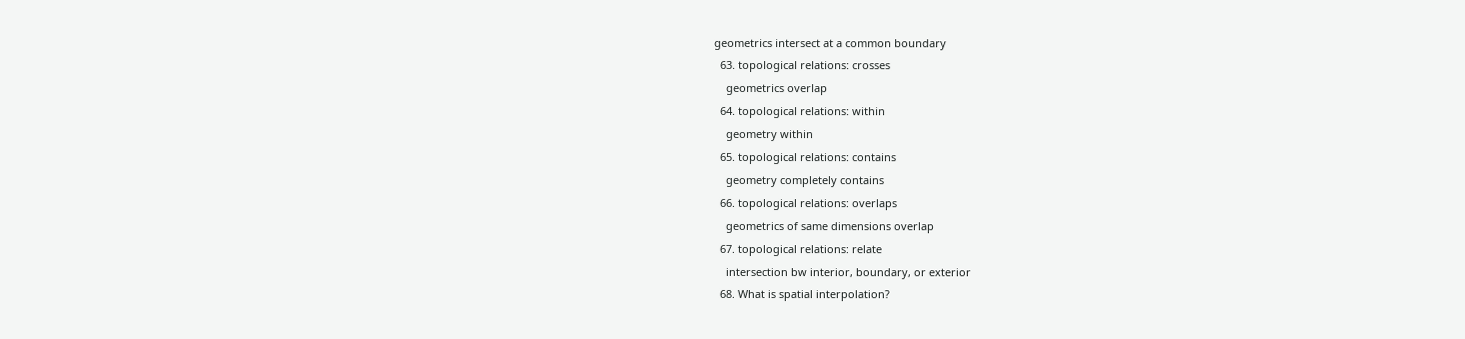geometrics intersect at a common boundary
  63. topological relations: crosses
    geometrics overlap
  64. topological relations: within
    geometry within
  65. topological relations: contains
    geometry completely contains
  66. topological relations: overlaps
    geometrics of same dimensions overlap
  67. topological relations: relate
    intersection bw interior, boundary, or exterior
  68. What is spatial interpolation?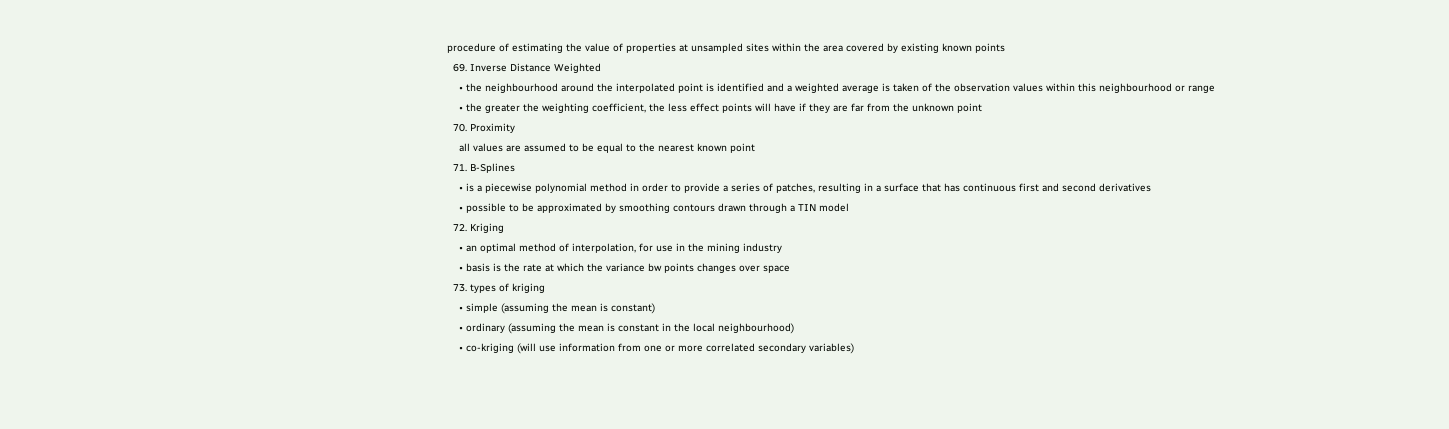procedure of estimating the value of properties at unsampled sites within the area covered by existing known points
  69. Inverse Distance Weighted
    • the neighbourhood around the interpolated point is identified and a weighted average is taken of the observation values within this neighbourhood or range
    • the greater the weighting coefficient, the less effect points will have if they are far from the unknown point
  70. Proximity
    all values are assumed to be equal to the nearest known point
  71. B-Splines
    • is a piecewise polynomial method in order to provide a series of patches, resulting in a surface that has continuous first and second derivatives
    • possible to be approximated by smoothing contours drawn through a TIN model
  72. Kriging
    • an optimal method of interpolation, for use in the mining industry
    • basis is the rate at which the variance bw points changes over space
  73. types of kriging
    • simple (assuming the mean is constant)
    • ordinary (assuming the mean is constant in the local neighbourhood)
    • co-kriging (will use information from one or more correlated secondary variables)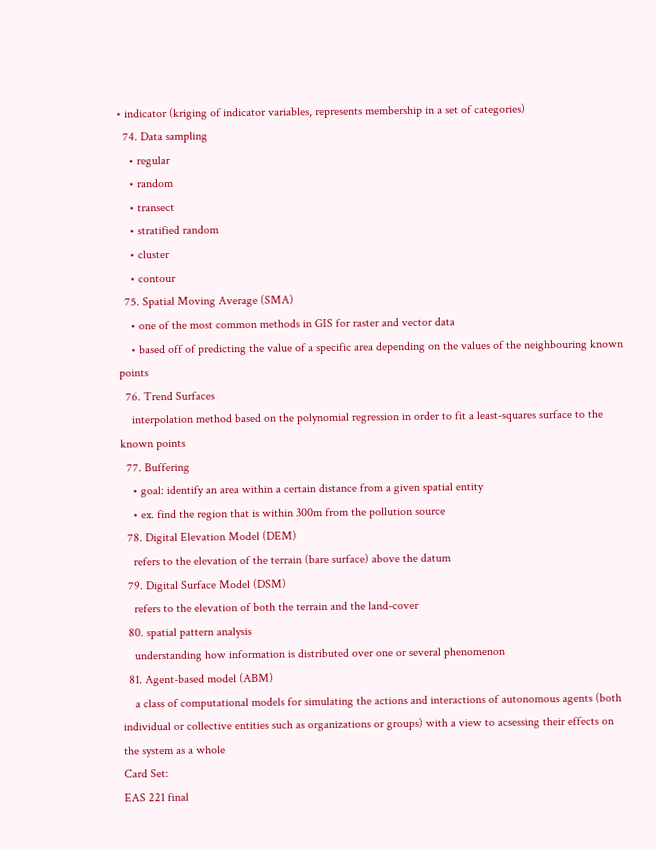• indicator (kriging of indicator variables, represents membership in a set of categories)
  74. Data sampling
    • regular
    • random
    • transect
    • stratified random
    • cluster
    • contour
  75. Spatial Moving Average (SMA)
    • one of the most common methods in GIS for raster and vector data
    • based off of predicting the value of a specific area depending on the values of the neighbouring known points
  76. Trend Surfaces
    interpolation method based on the polynomial regression in order to fit a least-squares surface to the known points
  77. Buffering
    • goal: identify an area within a certain distance from a given spatial entity
    • ex. find the region that is within 300m from the pollution source
  78. Digital Elevation Model (DEM)
    refers to the elevation of the terrain (bare surface) above the datum
  79. Digital Surface Model (DSM)
    refers to the elevation of both the terrain and the land-cover
  80. spatial pattern analysis
    understanding how information is distributed over one or several phenomenon
  81. Agent-based model (ABM)
    a class of computational models for simulating the actions and interactions of autonomous agents (both individual or collective entities such as organizations or groups) with a view to acsessing their effects on the system as a whole
Card Set:
EAS 221 final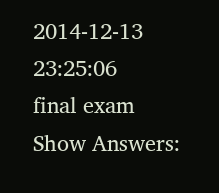2014-12-13 23:25:06
final exam
Show Answers: